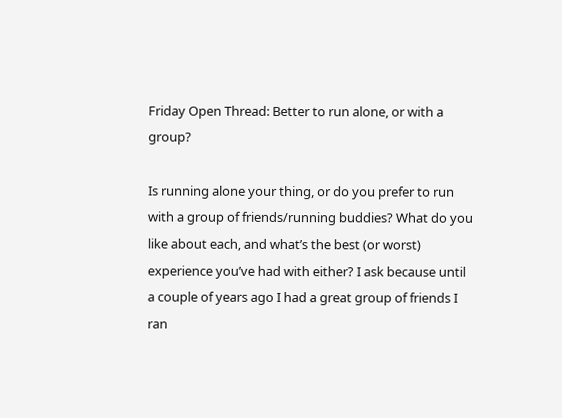Friday Open Thread: Better to run alone, or with a group?

Is running alone your thing, or do you prefer to run with a group of friends/running buddies? What do you like about each, and what’s the best (or worst) experience you’ve had with either? I ask because until a couple of years ago I had a great group of friends I ran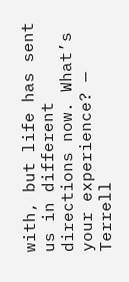with, but life has sent us in different directions now. What’s your experience? — Terrell